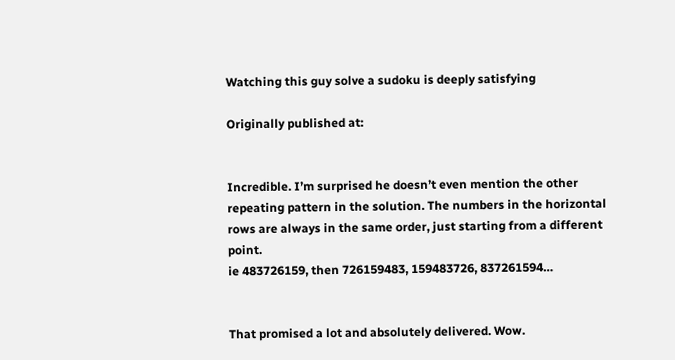Watching this guy solve a sudoku is deeply satisfying

Originally published at:


Incredible. I’m surprised he doesn’t even mention the other repeating pattern in the solution. The numbers in the horizontal rows are always in the same order, just starting from a different point.
ie 483726159, then 726159483, 159483726, 837261594…


That promised a lot and absolutely delivered. Wow.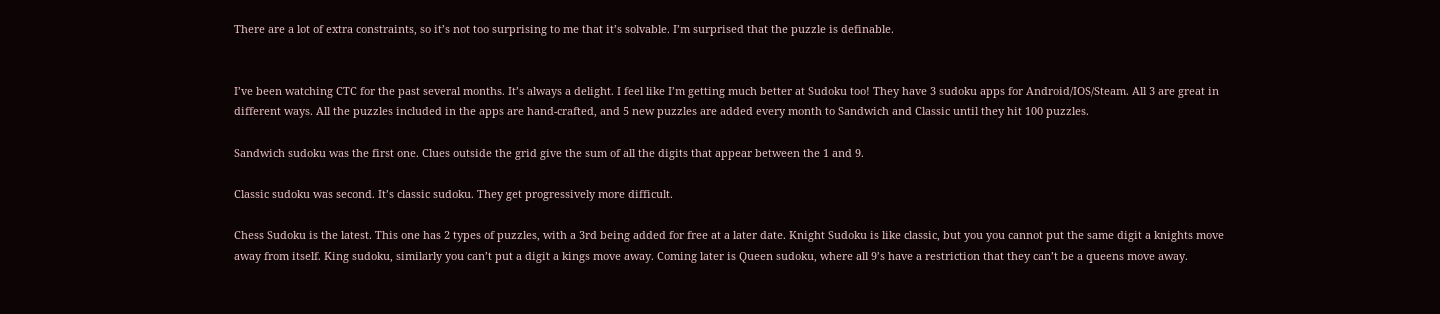There are a lot of extra constraints, so it’s not too surprising to me that it’s solvable. I’m surprised that the puzzle is definable.


I’ve been watching CTC for the past several months. It’s always a delight. I feel like I’m getting much better at Sudoku too! They have 3 sudoku apps for Android/IOS/Steam. All 3 are great in different ways. All the puzzles included in the apps are hand-crafted, and 5 new puzzles are added every month to Sandwich and Classic until they hit 100 puzzles.

Sandwich sudoku was the first one. Clues outside the grid give the sum of all the digits that appear between the 1 and 9.

Classic sudoku was second. It’s classic sudoku. They get progressively more difficult.

Chess Sudoku is the latest. This one has 2 types of puzzles, with a 3rd being added for free at a later date. Knight Sudoku is like classic, but you you cannot put the same digit a knights move away from itself. King sudoku, similarly you can’t put a digit a kings move away. Coming later is Queen sudoku, where all 9’s have a restriction that they can’t be a queens move away.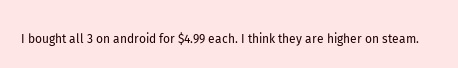I bought all 3 on android for $4.99 each. I think they are higher on steam.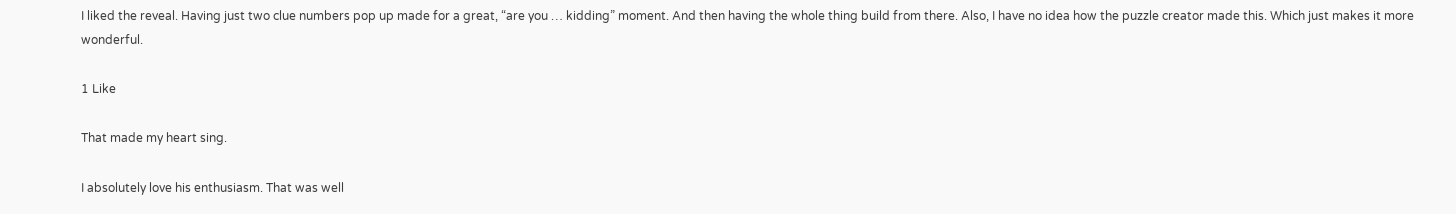I liked the reveal. Having just two clue numbers pop up made for a great, “are you … kidding” moment. And then having the whole thing build from there. Also, I have no idea how the puzzle creator made this. Which just makes it more wonderful.

1 Like

That made my heart sing.

I absolutely love his enthusiasm. That was well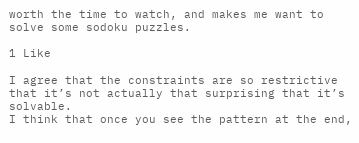worth the time to watch, and makes me want to solve some sodoku puzzles.

1 Like

I agree that the constraints are so restrictive that it’s not actually that surprising that it’s solvable.
I think that once you see the pattern at the end,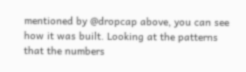mentioned by @dropcap above, you can see how it was built. Looking at the patterns that the numbers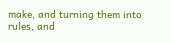make, and turning them into rules, and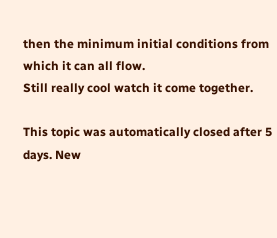then the minimum initial conditions from which it can all flow.
Still really cool watch it come together.

This topic was automatically closed after 5 days. New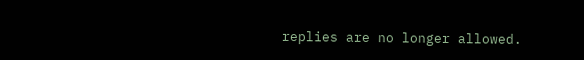replies are no longer allowed.